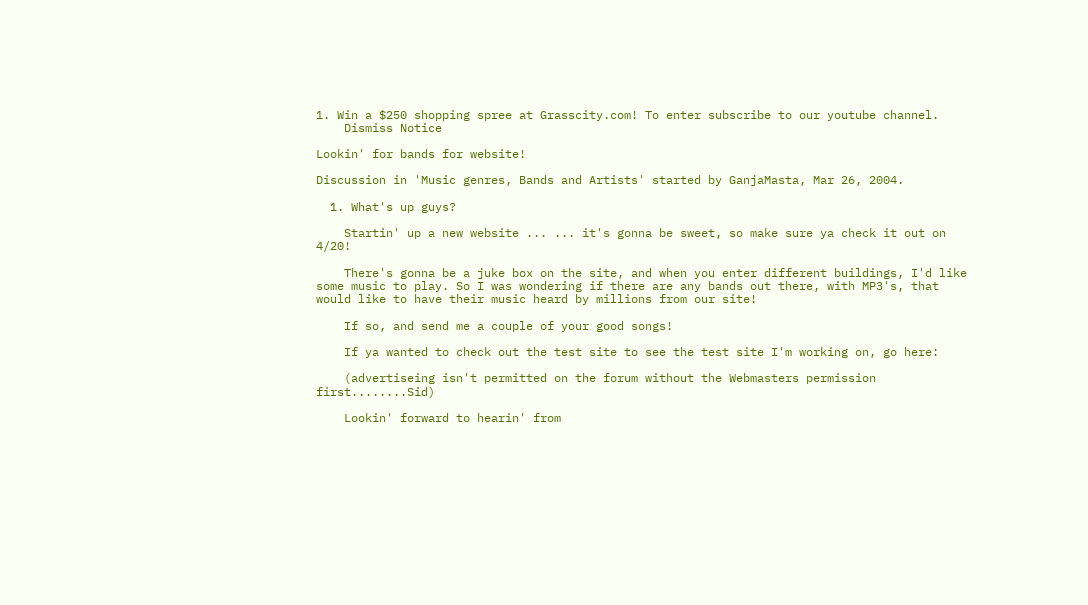1. Win a $250 shopping spree at Grasscity.com! To enter subscribe to our youtube channel.
    Dismiss Notice

Lookin' for bands for website!

Discussion in 'Music genres, Bands and Artists' started by GanjaMasta, Mar 26, 2004.

  1. What's up guys?

    Startin' up a new website ... ... it's gonna be sweet, so make sure ya check it out on 4/20!

    There's gonna be a juke box on the site, and when you enter different buildings, I'd like some music to play. So I was wondering if there are any bands out there, with MP3's, that would like to have their music heard by millions from our site!

    If so, and send me a couple of your good songs!

    If ya wanted to check out the test site to see the test site I'm working on, go here:

    (advertiseing isn't permitted on the forum without the Webmasters permission first........Sid)

    Lookin' forward to hearin' from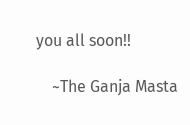you all soon!!

    ~The Ganja Masta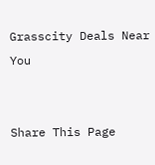Grasscity Deals Near You


Share This Page